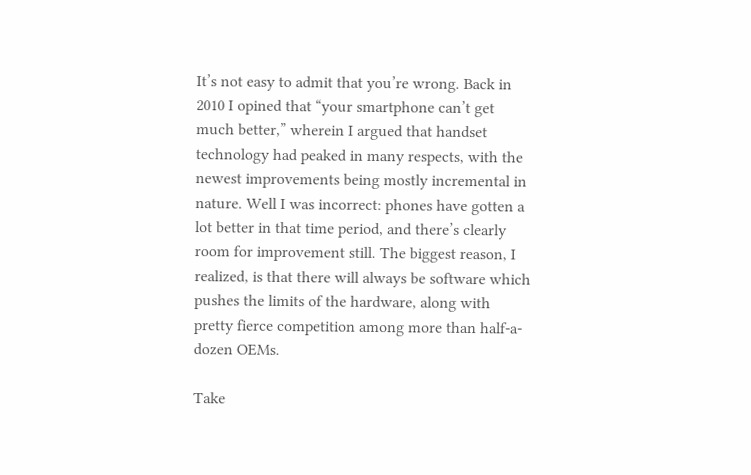It’s not easy to admit that you’re wrong. Back in 2010 I opined that “your smartphone can’t get much better,” wherein I argued that handset technology had peaked in many respects, with the newest improvements being mostly incremental in nature. Well I was incorrect: phones have gotten a lot better in that time period, and there’s clearly room for improvement still. The biggest reason, I realized, is that there will always be software which pushes the limits of the hardware, along with pretty fierce competition among more than half-a-dozen OEMs.

Take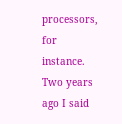processors, for instance. Two years ago I said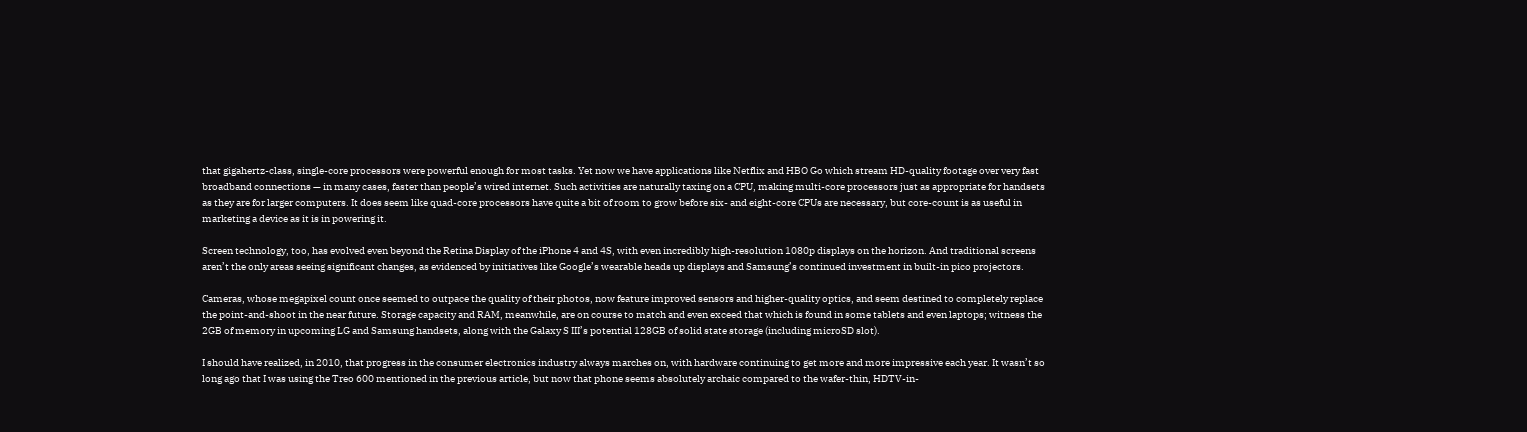that gigahertz-class, single-core processors were powerful enough for most tasks. Yet now we have applications like Netflix and HBO Go which stream HD-quality footage over very fast broadband connections — in many cases, faster than people’s wired internet. Such activities are naturally taxing on a CPU, making multi-core processors just as appropriate for handsets as they are for larger computers. It does seem like quad-core processors have quite a bit of room to grow before six- and eight-core CPUs are necessary, but core-count is as useful in marketing a device as it is in powering it.

Screen technology, too, has evolved even beyond the Retina Display of the iPhone 4 and 4S, with even incredibly high-resolution 1080p displays on the horizon. And traditional screens aren’t the only areas seeing significant changes, as evidenced by initiatives like Google’s wearable heads up displays and Samsung’s continued investment in built-in pico projectors.

Cameras, whose megapixel count once seemed to outpace the quality of their photos, now feature improved sensors and higher-quality optics, and seem destined to completely replace the point-and-shoot in the near future. Storage capacity and RAM, meanwhile, are on course to match and even exceed that which is found in some tablets and even laptops; witness the 2GB of memory in upcoming LG and Samsung handsets, along with the Galaxy S III’s potential 128GB of solid state storage (including microSD slot).

I should have realized, in 2010, that progress in the consumer electronics industry always marches on, with hardware continuing to get more and more impressive each year. It wasn’t so long ago that I was using the Treo 600 mentioned in the previous article, but now that phone seems absolutely archaic compared to the wafer-thin, HDTV-in-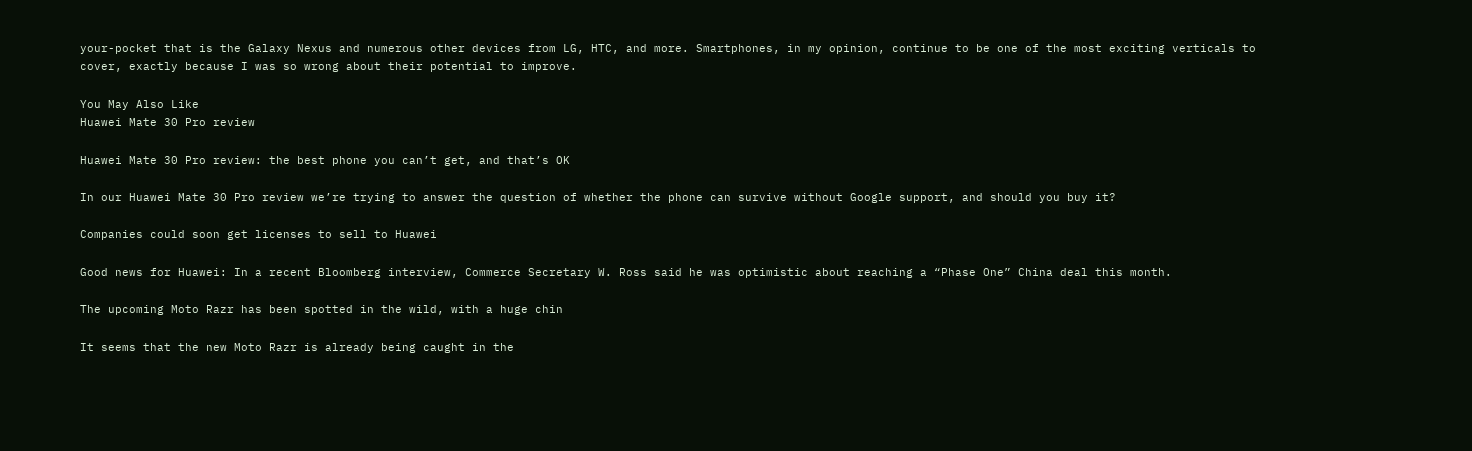your-pocket that is the Galaxy Nexus and numerous other devices from LG, HTC, and more. Smartphones, in my opinion, continue to be one of the most exciting verticals to cover, exactly because I was so wrong about their potential to improve.

You May Also Like
Huawei Mate 30 Pro review

Huawei Mate 30 Pro review: the best phone you can’t get, and that’s OK

In our Huawei Mate 30 Pro review we’re trying to answer the question of whether the phone can survive without Google support, and should you buy it?

Companies could soon get licenses to sell to Huawei

Good news for Huawei: In a recent Bloomberg interview, Commerce Secretary W. Ross said he was optimistic about reaching a “Phase One” China deal this month.

The upcoming Moto Razr has been spotted in the wild, with a huge chin

It seems that the new Moto Razr is already being caught in the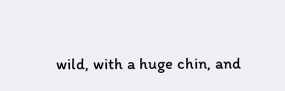wild, with a huge chin, and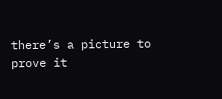there’s a picture to prove it